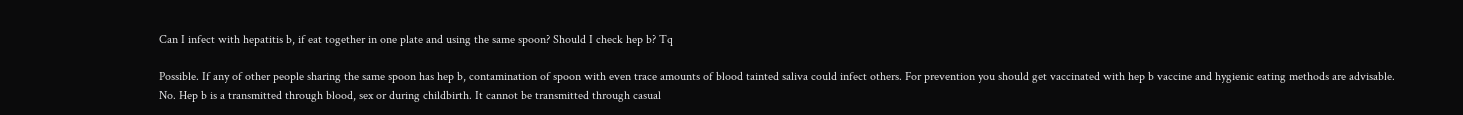Can I infect with hepatitis b, if eat together in one plate and using the same spoon? Should I check hep b? Tq

Possible. If any of other people sharing the same spoon has hep b, contamination of spoon with even trace amounts of blood tainted saliva could infect others. For prevention you should get vaccinated with hep b vaccine and hygienic eating methods are advisable.
No. Hep b is a transmitted through blood, sex or during childbirth. It cannot be transmitted through casual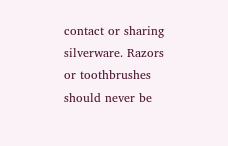contact or sharing silverware. Razors or toothbrushes should never be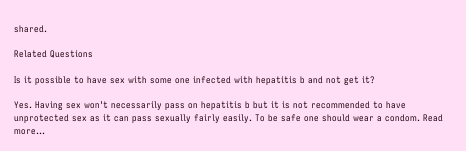shared.

Related Questions

Is it possible to have sex with some one infected with hepatitis b and not get it?

Yes. Having sex won't necessarily pass on hepatitis b but it is not recommended to have unprotected sex as it can pass sexually fairly easily. To be safe one should wear a condom. Read more...